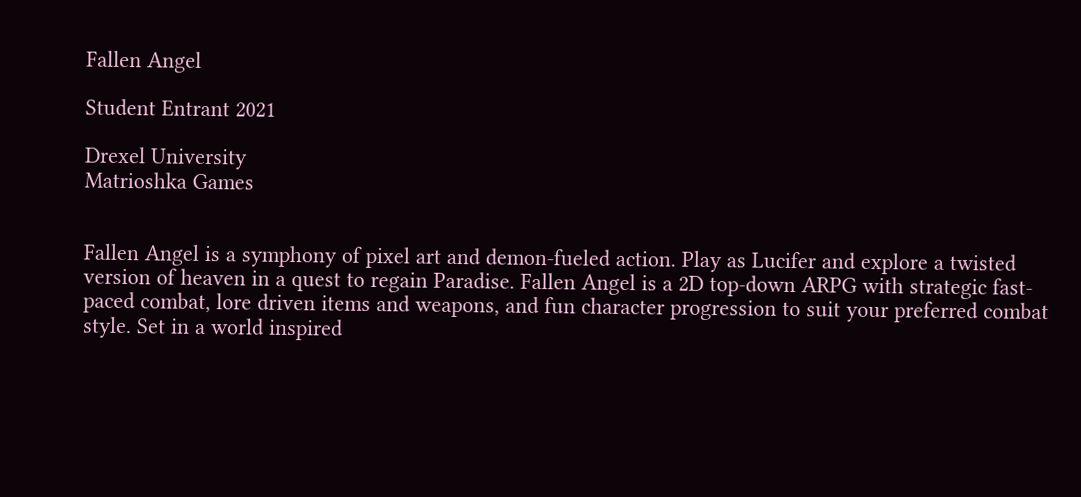Fallen Angel

Student Entrant 2021

Drexel University
Matrioshka Games


Fallen Angel is a symphony of pixel art and demon-fueled action. Play as Lucifer and explore a twisted version of heaven in a quest to regain Paradise. Fallen Angel is a 2D top-down ARPG with strategic fast-paced combat, lore driven items and weapons, and fun character progression to suit your preferred combat style. Set in a world inspired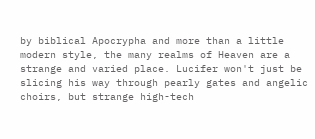by biblical Apocrypha and more than a little modern style, the many realms of Heaven are a strange and varied place. Lucifer won't just be slicing his way through pearly gates and angelic choirs, but strange high-tech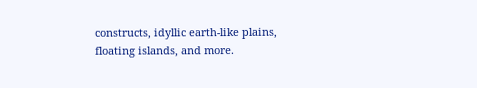constructs, idyllic earth-like plains, floating islands, and more.